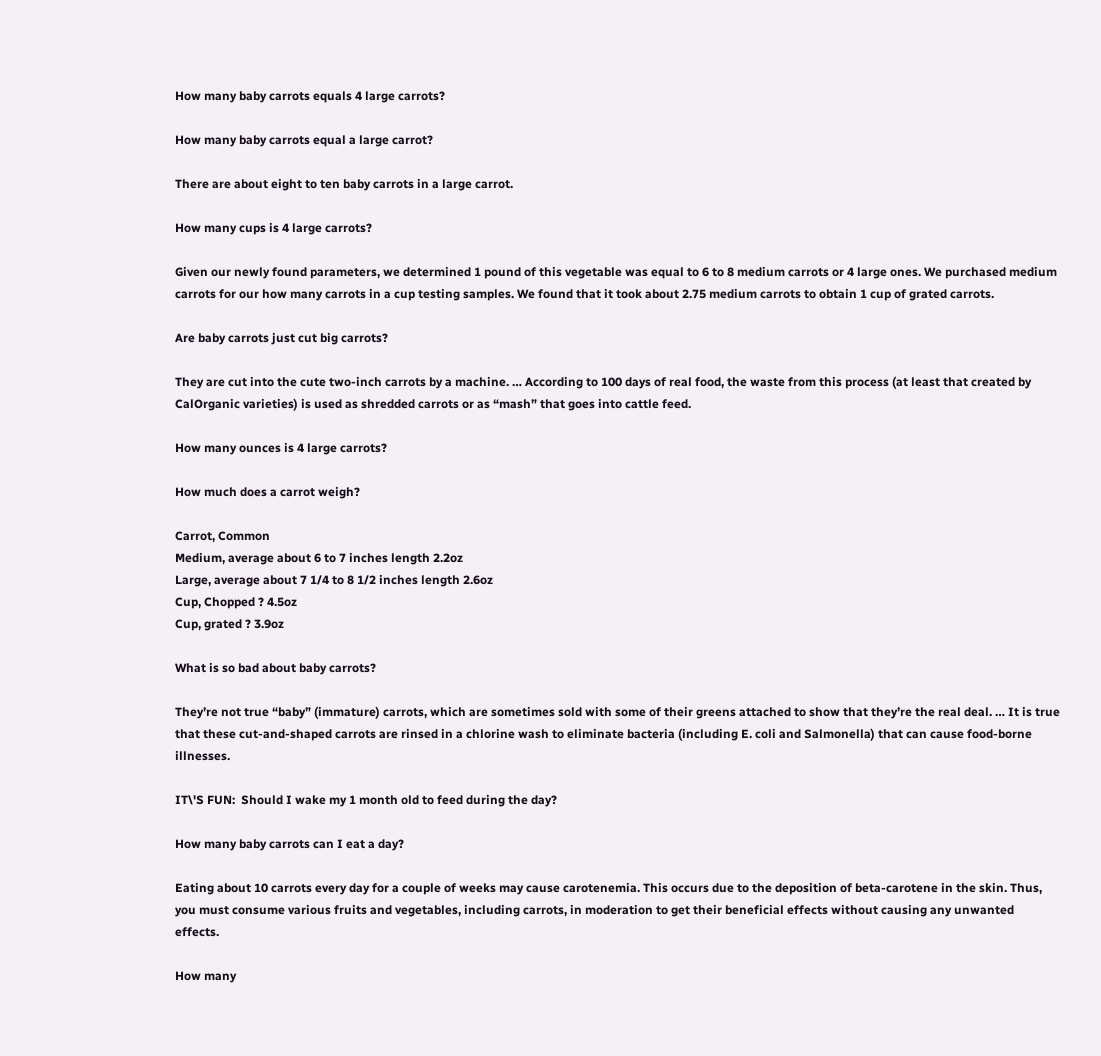How many baby carrots equals 4 large carrots?

How many baby carrots equal a large carrot?

There are about eight to ten baby carrots in a large carrot.

How many cups is 4 large carrots?

Given our newly found parameters, we determined 1 pound of this vegetable was equal to 6 to 8 medium carrots or 4 large ones. We purchased medium carrots for our how many carrots in a cup testing samples. We found that it took about 2.75 medium carrots to obtain 1 cup of grated carrots.

Are baby carrots just cut big carrots?

They are cut into the cute two-inch carrots by a machine. … According to 100 days of real food, the waste from this process (at least that created by CalOrganic varieties) is used as shredded carrots or as “mash” that goes into cattle feed.

How many ounces is 4 large carrots?

How much does a carrot weigh?

Carrot, Common
Medium, average about 6 to 7 inches length 2.2oz
Large, average about 7 1/4 to 8 1/2 inches length 2.6oz
Cup, Chopped ? 4.5oz
Cup, grated ? 3.9oz

What is so bad about baby carrots?

They’re not true “baby” (immature) carrots, which are sometimes sold with some of their greens attached to show that they’re the real deal. … It is true that these cut-and-shaped carrots are rinsed in a chlorine wash to eliminate bacteria (including E. coli and Salmonella) that can cause food-borne illnesses.

IT\'S FUN:  Should I wake my 1 month old to feed during the day?

How many baby carrots can I eat a day?

Eating about 10 carrots every day for a couple of weeks may cause carotenemia. This occurs due to the deposition of beta-carotene in the skin. Thus, you must consume various fruits and vegetables, including carrots, in moderation to get their beneficial effects without causing any unwanted effects.

How many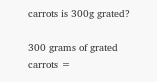carrots is 300g grated?

300 grams of grated carrots =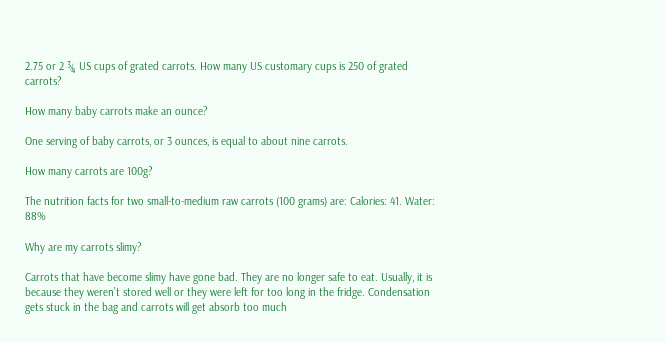2.75 or 2 ¾ US cups of grated carrots. How many US customary cups is 250 of grated carrots?

How many baby carrots make an ounce?

One serving of baby carrots, or 3 ounces, is equal to about nine carrots.

How many carrots are 100g?

The nutrition facts for two small-to-medium raw carrots (100 grams) are: Calories: 41. Water: 88%

Why are my carrots slimy?

Carrots that have become slimy have gone bad. They are no longer safe to eat. Usually, it is because they weren’t stored well or they were left for too long in the fridge. Condensation gets stuck in the bag and carrots will get absorb too much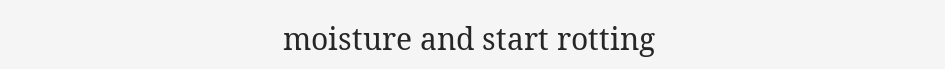moisture and start rotting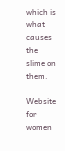which is what causes the slime on them.

Website for women